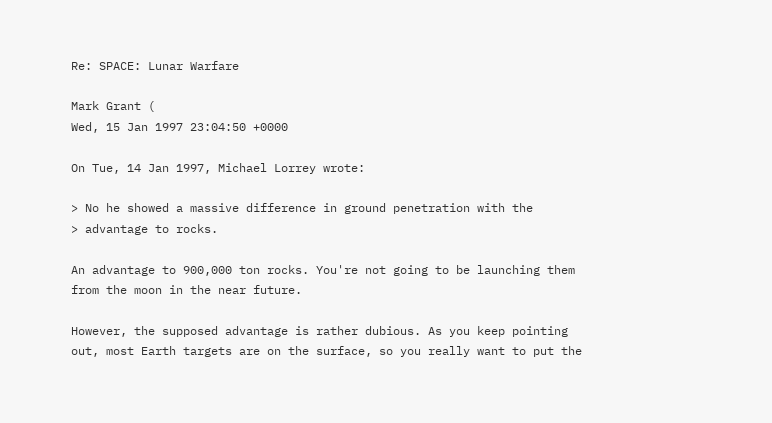Re: SPACE: Lunar Warfare

Mark Grant (
Wed, 15 Jan 1997 23:04:50 +0000

On Tue, 14 Jan 1997, Michael Lorrey wrote:

> No he showed a massive difference in ground penetration with the
> advantage to rocks.

An advantage to 900,000 ton rocks. You're not going to be launching them
from the moon in the near future.

However, the supposed advantage is rather dubious. As you keep pointing
out, most Earth targets are on the surface, so you really want to put the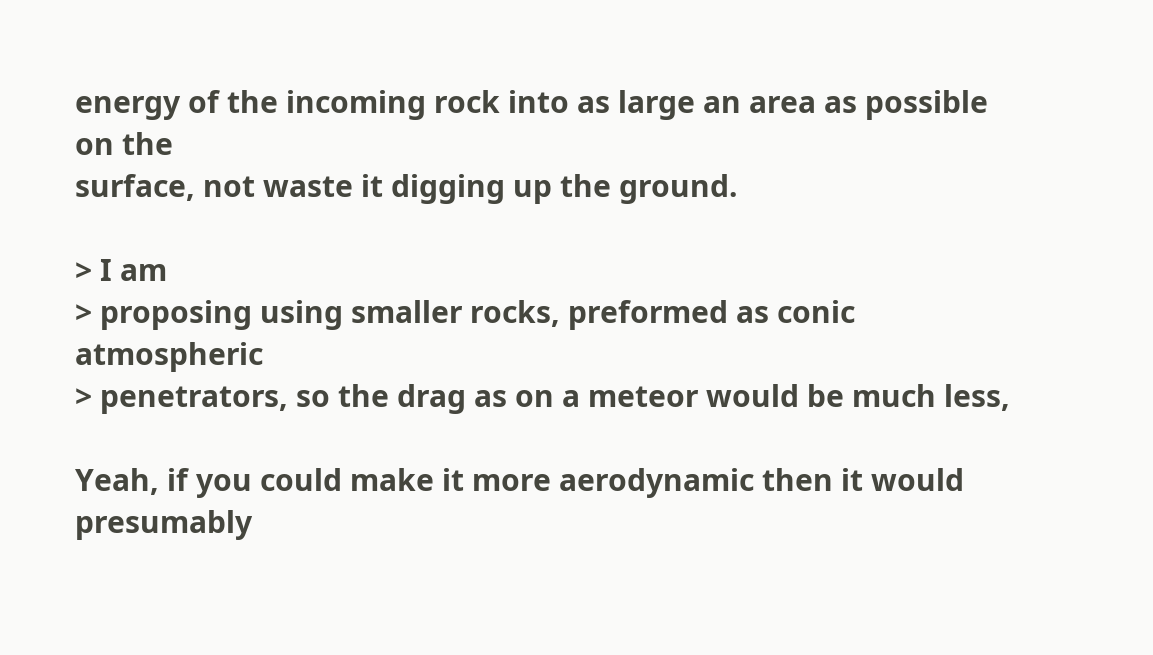energy of the incoming rock into as large an area as possible on the
surface, not waste it digging up the ground.

> I am
> proposing using smaller rocks, preformed as conic atmospheric
> penetrators, so the drag as on a meteor would be much less,

Yeah, if you could make it more aerodynamic then it would presumably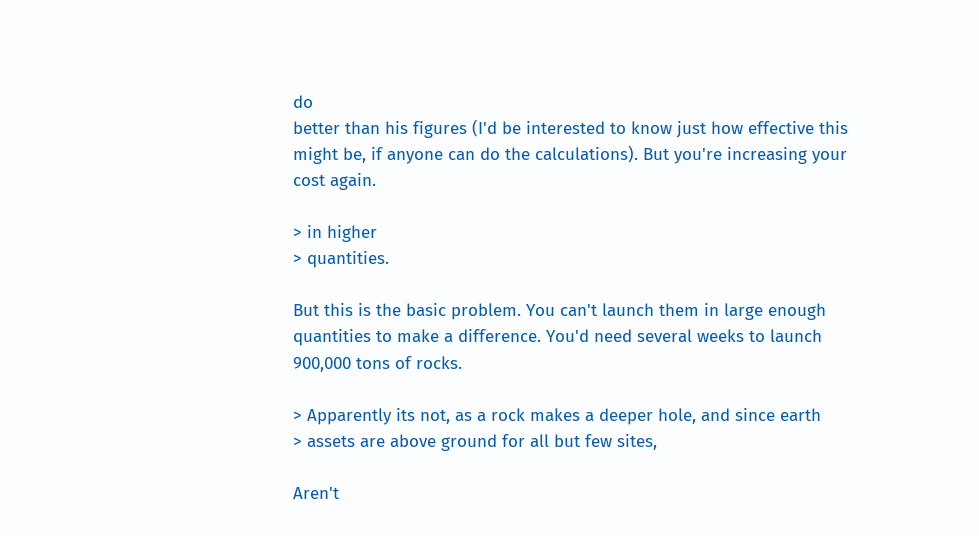do
better than his figures (I'd be interested to know just how effective this
might be, if anyone can do the calculations). But you're increasing your
cost again.

> in higher
> quantities.

But this is the basic problem. You can't launch them in large enough
quantities to make a difference. You'd need several weeks to launch
900,000 tons of rocks.

> Apparently its not, as a rock makes a deeper hole, and since earth
> assets are above ground for all but few sites,

Aren't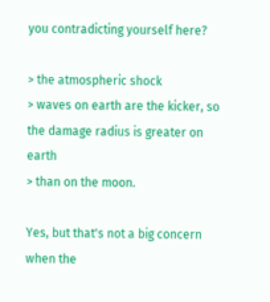you contradicting yourself here?

> the atmospheric shock
> waves on earth are the kicker, so the damage radius is greater on earth
> than on the moon.

Yes, but that's not a big concern when the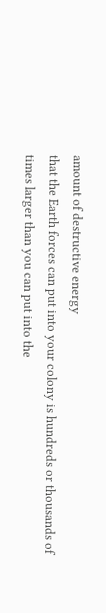amount of destructive energy
that the Earth forces can put into your colony is hundreds or thousands of
times larger than you can put into the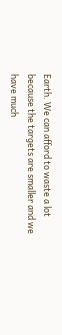Earth. We can afford to waste a lot
because the targets are smaller and we have much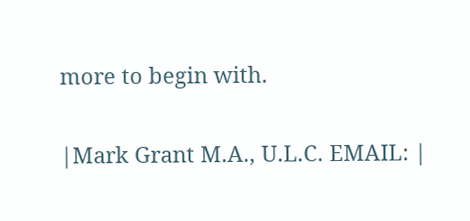more to begin with.


|Mark Grant M.A., U.L.C. EMAIL: |